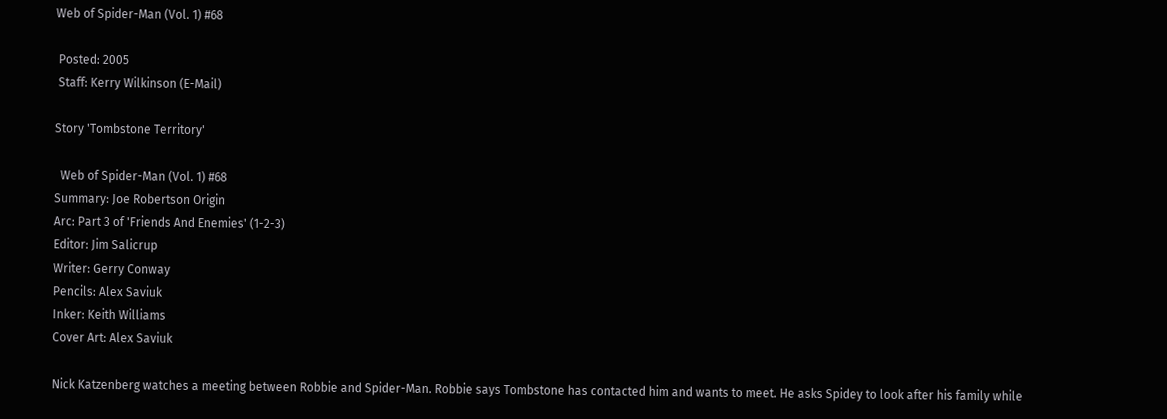Web of Spider-Man (Vol. 1) #68

 Posted: 2005
 Staff: Kerry Wilkinson (E-Mail)

Story 'Tombstone Territory'

  Web of Spider-Man (Vol. 1) #68
Summary: Joe Robertson Origin
Arc: Part 3 of 'Friends And Enemies' (1-2-3)
Editor: Jim Salicrup
Writer: Gerry Conway
Pencils: Alex Saviuk
Inker: Keith Williams
Cover Art: Alex Saviuk

Nick Katzenberg watches a meeting between Robbie and Spider-Man. Robbie says Tombstone has contacted him and wants to meet. He asks Spidey to look after his family while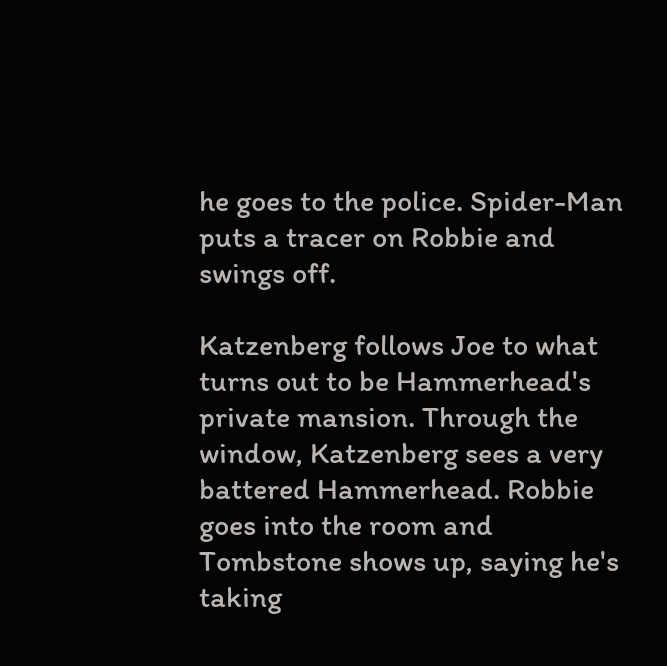he goes to the police. Spider-Man puts a tracer on Robbie and swings off.

Katzenberg follows Joe to what turns out to be Hammerhead's private mansion. Through the window, Katzenberg sees a very battered Hammerhead. Robbie goes into the room and Tombstone shows up, saying he's taking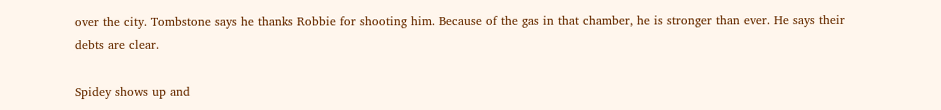over the city. Tombstone says he thanks Robbie for shooting him. Because of the gas in that chamber, he is stronger than ever. He says their debts are clear.

Spidey shows up and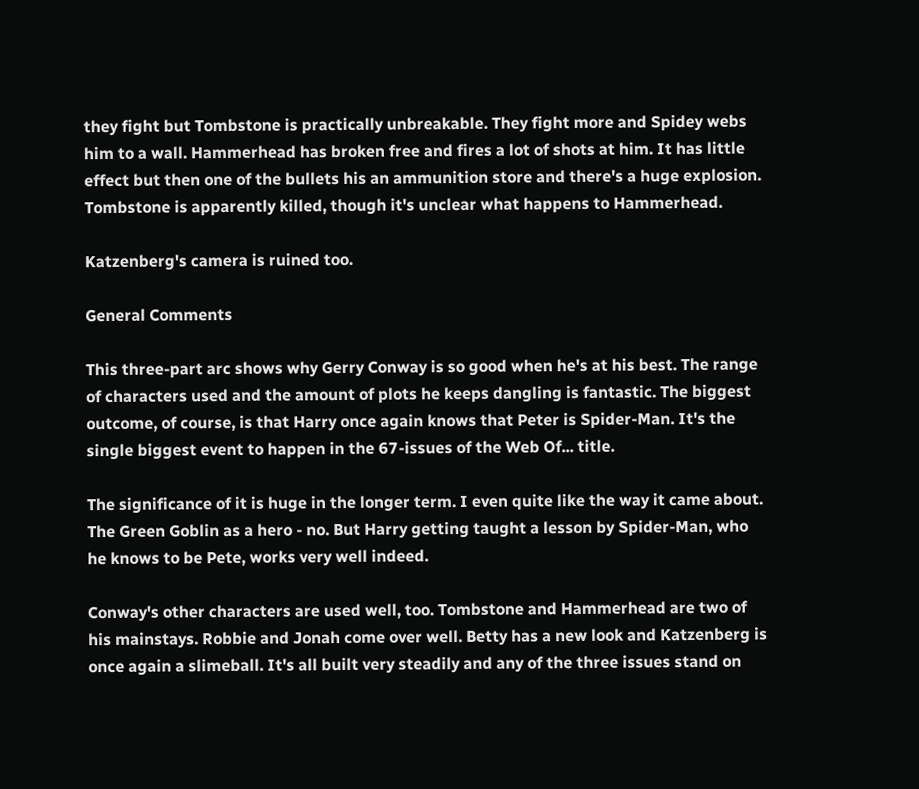they fight but Tombstone is practically unbreakable. They fight more and Spidey webs him to a wall. Hammerhead has broken free and fires a lot of shots at him. It has little effect but then one of the bullets his an ammunition store and there's a huge explosion. Tombstone is apparently killed, though it's unclear what happens to Hammerhead.

Katzenberg's camera is ruined too.

General Comments

This three-part arc shows why Gerry Conway is so good when he's at his best. The range of characters used and the amount of plots he keeps dangling is fantastic. The biggest outcome, of course, is that Harry once again knows that Peter is Spider-Man. It's the single biggest event to happen in the 67-issues of the Web Of... title.

The significance of it is huge in the longer term. I even quite like the way it came about. The Green Goblin as a hero - no. But Harry getting taught a lesson by Spider-Man, who he knows to be Pete, works very well indeed.

Conway's other characters are used well, too. Tombstone and Hammerhead are two of his mainstays. Robbie and Jonah come over well. Betty has a new look and Katzenberg is once again a slimeball. It's all built very steadily and any of the three issues stand on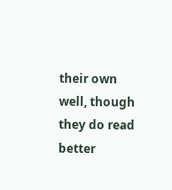their own well, though they do read better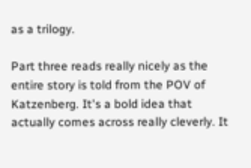as a trilogy.

Part three reads really nicely as the entire story is told from the POV of Katzenberg. It's a bold idea that actually comes across really cleverly. It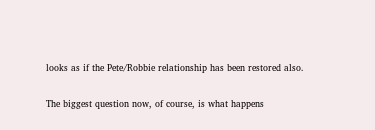looks as if the Pete/Robbie relationship has been restored also.

The biggest question now, of course, is what happens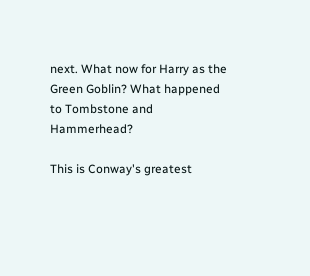next. What now for Harry as the Green Goblin? What happened to Tombstone and Hammerhead?

This is Conway's greatest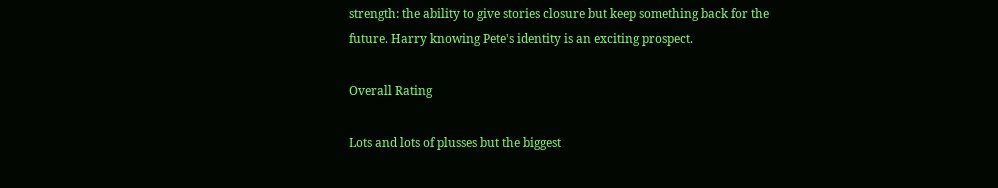strength: the ability to give stories closure but keep something back for the future. Harry knowing Pete's identity is an exciting prospect.

Overall Rating

Lots and lots of plusses but the biggest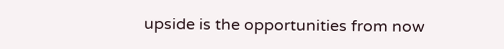upside is the opportunities from now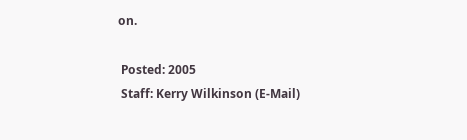on.

 Posted: 2005
 Staff: Kerry Wilkinson (E-Mail)